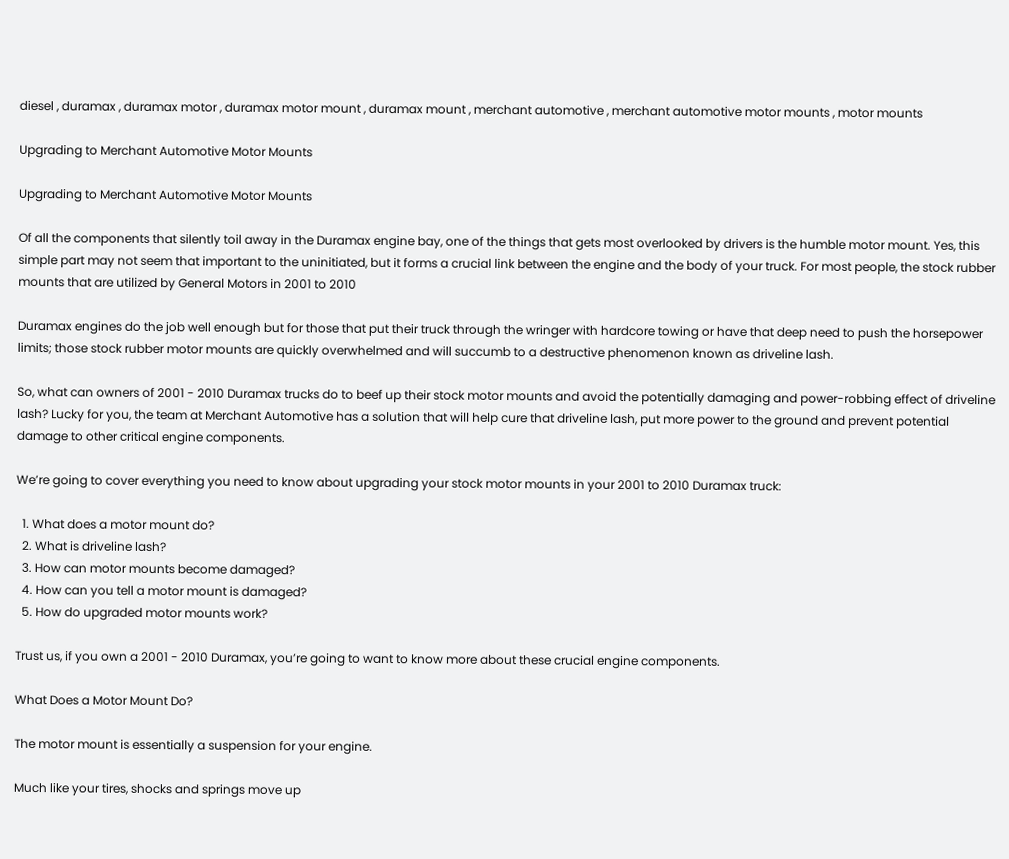diesel , duramax , duramax motor , duramax motor mount , duramax mount , merchant automotive , merchant automotive motor mounts , motor mounts

Upgrading to Merchant Automotive Motor Mounts

Upgrading to Merchant Automotive Motor Mounts

Of all the components that silently toil away in the Duramax engine bay, one of the things that gets most overlooked by drivers is the humble motor mount. Yes, this simple part may not seem that important to the uninitiated, but it forms a crucial link between the engine and the body of your truck. For most people, the stock rubber mounts that are utilized by General Motors in 2001 to 2010

Duramax engines do the job well enough but for those that put their truck through the wringer with hardcore towing or have that deep need to push the horsepower limits; those stock rubber motor mounts are quickly overwhelmed and will succumb to a destructive phenomenon known as driveline lash.

So, what can owners of 2001 - 2010 Duramax trucks do to beef up their stock motor mounts and avoid the potentially damaging and power-robbing effect of driveline lash? Lucky for you, the team at Merchant Automotive has a solution that will help cure that driveline lash, put more power to the ground and prevent potential damage to other critical engine components.

We’re going to cover everything you need to know about upgrading your stock motor mounts in your 2001 to 2010 Duramax truck:

  1. What does a motor mount do?
  2. What is driveline lash?
  3. How can motor mounts become damaged?
  4. How can you tell a motor mount is damaged?
  5. How do upgraded motor mounts work?

Trust us, if you own a 2001 - 2010 Duramax, you’re going to want to know more about these crucial engine components.

What Does a Motor Mount Do?

The motor mount is essentially a suspension for your engine.

Much like your tires, shocks and springs move up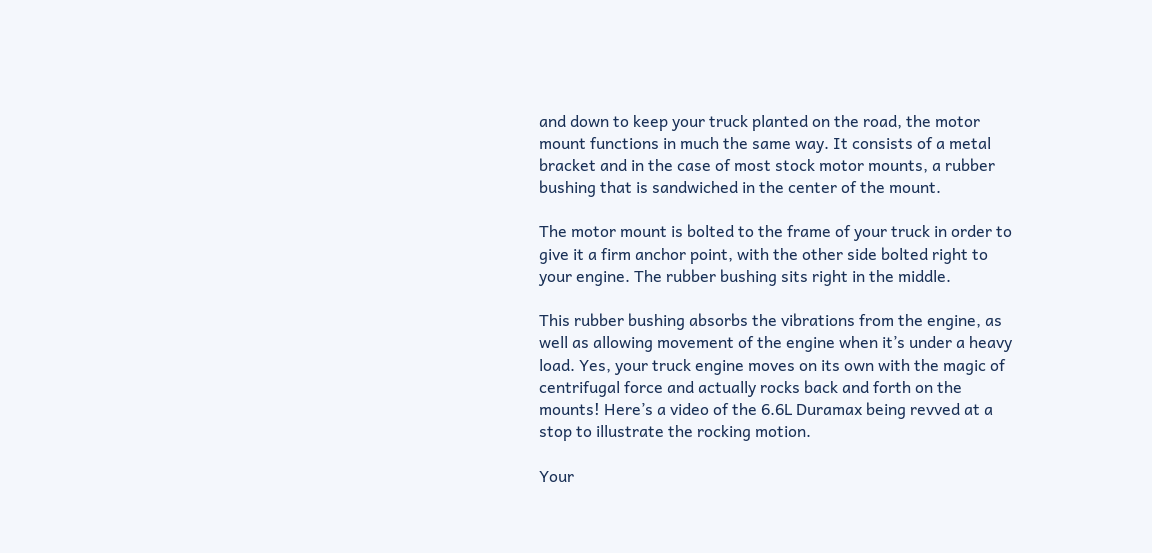and down to keep your truck planted on the road, the motor mount functions in much the same way. It consists of a metal bracket and in the case of most stock motor mounts, a rubber bushing that is sandwiched in the center of the mount.

The motor mount is bolted to the frame of your truck in order to give it a firm anchor point, with the other side bolted right to your engine. The rubber bushing sits right in the middle.

This rubber bushing absorbs the vibrations from the engine, as well as allowing movement of the engine when it’s under a heavy load. Yes, your truck engine moves on its own with the magic of centrifugal force and actually rocks back and forth on the mounts! Here’s a video of the 6.6L Duramax being revved at a stop to illustrate the rocking motion.

Your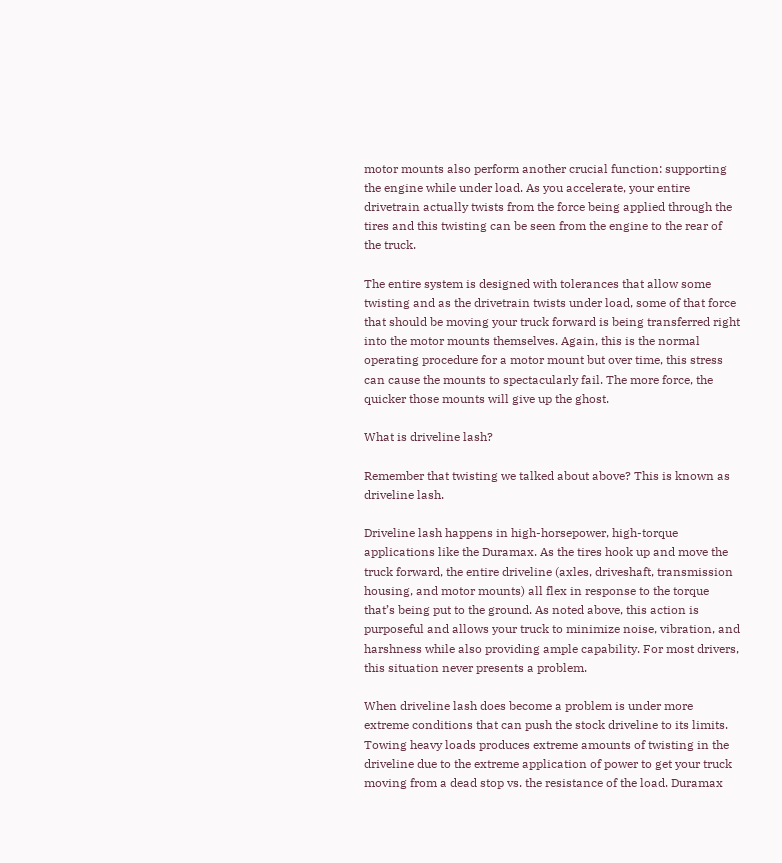motor mounts also perform another crucial function: supporting the engine while under load. As you accelerate, your entire drivetrain actually twists from the force being applied through the tires and this twisting can be seen from the engine to the rear of the truck.

The entire system is designed with tolerances that allow some twisting and as the drivetrain twists under load, some of that force that should be moving your truck forward is being transferred right into the motor mounts themselves. Again, this is the normal operating procedure for a motor mount but over time, this stress can cause the mounts to spectacularly fail. The more force, the quicker those mounts will give up the ghost.

What is driveline lash?

Remember that twisting we talked about above? This is known as driveline lash.

Driveline lash happens in high-horsepower, high-torque applications like the Duramax. As the tires hook up and move the truck forward, the entire driveline (axles, driveshaft, transmission housing, and motor mounts) all flex in response to the torque that’s being put to the ground. As noted above, this action is purposeful and allows your truck to minimize noise, vibration, and harshness while also providing ample capability. For most drivers, this situation never presents a problem.

When driveline lash does become a problem is under more extreme conditions that can push the stock driveline to its limits. Towing heavy loads produces extreme amounts of twisting in the driveline due to the extreme application of power to get your truck moving from a dead stop vs. the resistance of the load. Duramax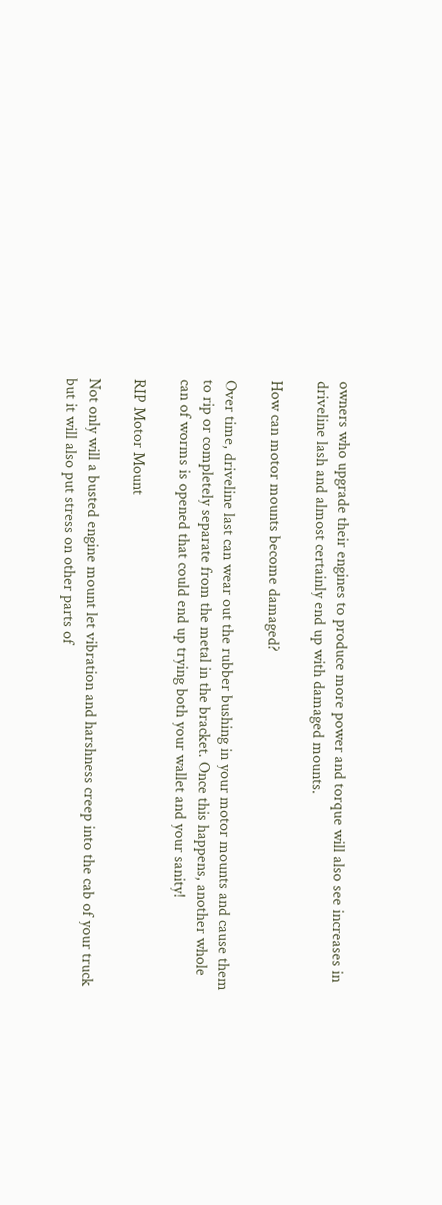owners who upgrade their engines to produce more power and torque will also see increases in driveline lash and almost certainly end up with damaged mounts.

How can motor mounts become damaged?

Over time, driveline last can wear out the rubber bushing in your motor mounts and cause them to rip or completely separate from the metal in the bracket. Once this happens, another whole can of worms is opened that could end up trying both your wallet and your sanity!

RIP Motor Mount

Not only will a busted engine mount let vibration and harshness creep into the cab of your truck but it will also put stress on other parts of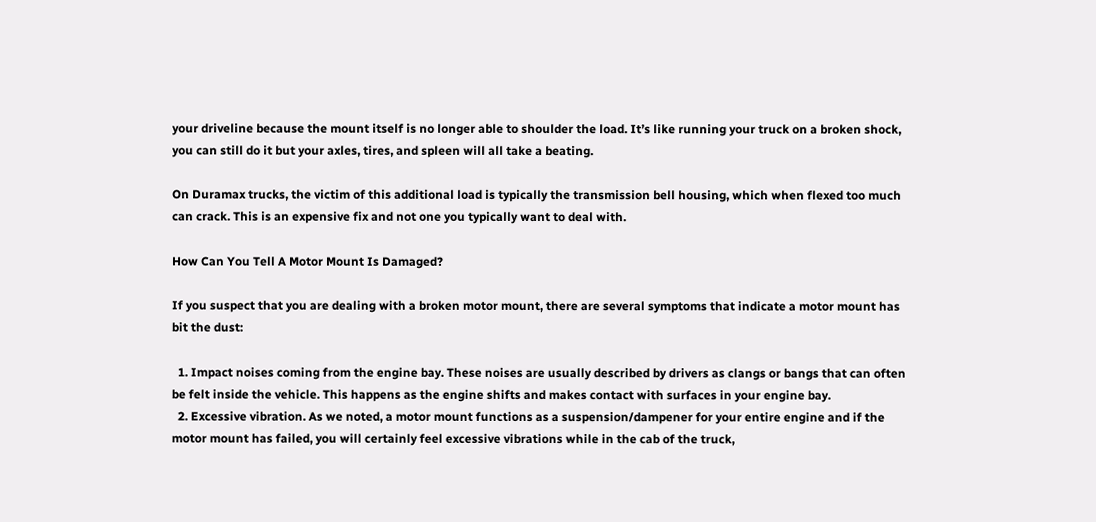your driveline because the mount itself is no longer able to shoulder the load. It’s like running your truck on a broken shock, you can still do it but your axles, tires, and spleen will all take a beating.

On Duramax trucks, the victim of this additional load is typically the transmission bell housing, which when flexed too much can crack. This is an expensive fix and not one you typically want to deal with.

How Can You Tell A Motor Mount Is Damaged?

If you suspect that you are dealing with a broken motor mount, there are several symptoms that indicate a motor mount has bit the dust:

  1. Impact noises coming from the engine bay. These noises are usually described by drivers as clangs or bangs that can often be felt inside the vehicle. This happens as the engine shifts and makes contact with surfaces in your engine bay.
  2. Excessive vibration. As we noted, a motor mount functions as a suspension/dampener for your entire engine and if the motor mount has failed, you will certainly feel excessive vibrations while in the cab of the truck,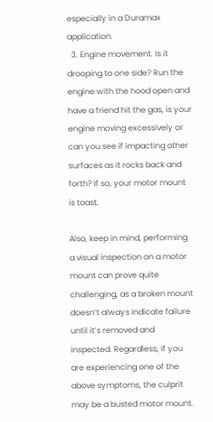especially in a Duramax application.
  3. Engine movement. Is it drooping to one side? Run the engine with the hood open and have a friend hit the gas, is your engine moving excessively or can you see if impacting other surfaces as it rocks back and forth? If so, your motor mount is toast.

Also, keep in mind, performing a visual inspection on a motor mount can prove quite challenging, as a broken mount doesn’t always indicate failure until it’s removed and inspected. Regardless, if you are experiencing one of the above symptoms, the culprit may be a busted motor mount.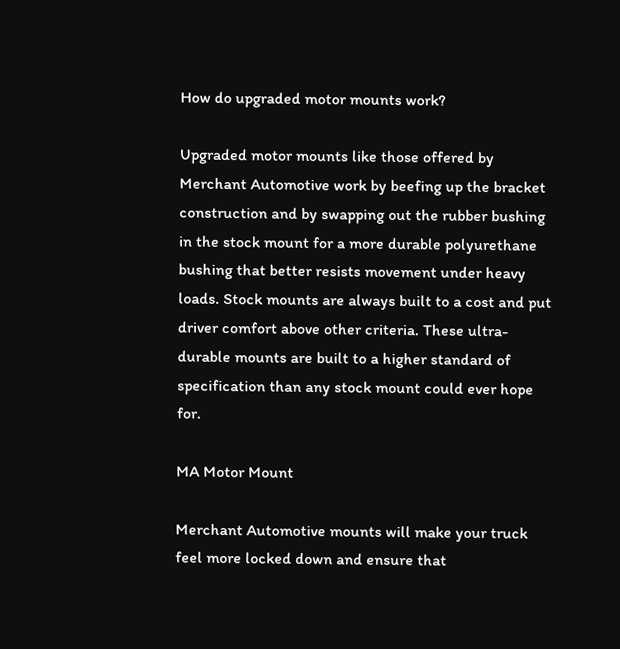How do upgraded motor mounts work?

Upgraded motor mounts like those offered by Merchant Automotive work by beefing up the bracket construction and by swapping out the rubber bushing in the stock mount for a more durable polyurethane bushing that better resists movement under heavy loads. Stock mounts are always built to a cost and put driver comfort above other criteria. These ultra-durable mounts are built to a higher standard of specification than any stock mount could ever hope for.

MA Motor Mount

Merchant Automotive mounts will make your truck feel more locked down and ensure that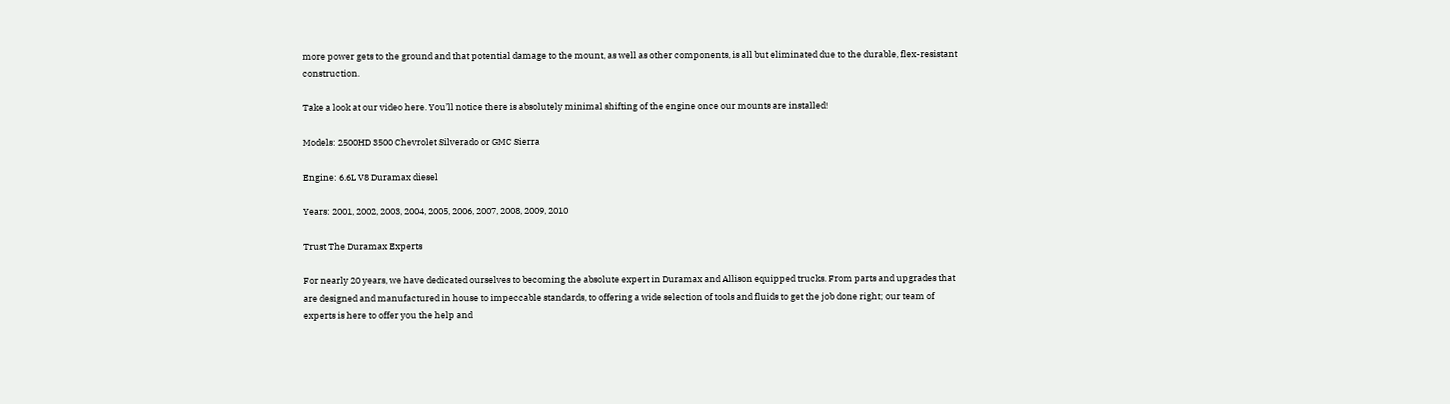more power gets to the ground and that potential damage to the mount, as well as other components, is all but eliminated due to the durable, flex-resistant construction.

Take a look at our video here. You’ll notice there is absolutely minimal shifting of the engine once our mounts are installed!

Models: 2500HD 3500 Chevrolet Silverado or GMC Sierra

Engine: 6.6L V8 Duramax diesel

Years: 2001, 2002, 2003, 2004, 2005, 2006, 2007, 2008, 2009, 2010

Trust The Duramax Experts

For nearly 20 years, we have dedicated ourselves to becoming the absolute expert in Duramax and Allison equipped trucks. From parts and upgrades that are designed and manufactured in house to impeccable standards, to offering a wide selection of tools and fluids to get the job done right; our team of experts is here to offer you the help and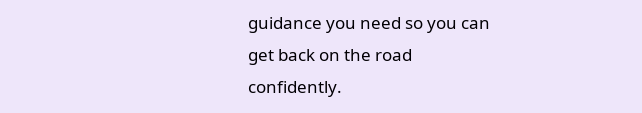guidance you need so you can get back on the road confidently.